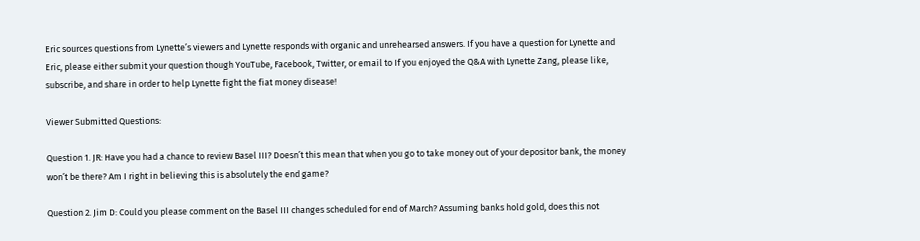Eric sources questions from Lynette’s viewers and Lynette responds with organic and unrehearsed answers. If you have a question for Lynette and Eric, please either submit your question though YouTube, Facebook, Twitter, or email to If you enjoyed the Q&A with Lynette Zang, please like, subscribe, and share in order to help Lynette fight the fiat money disease!

Viewer Submitted Questions:

Question 1. JR: Have you had a chance to review Basel III? Doesn’t this mean that when you go to take money out of your depositor bank, the money won’t be there? Am I right in believing this is absolutely the end game?

Question 2. Jim D: Could you please comment on the Basel III changes scheduled for end of March? Assuming banks hold gold, does this not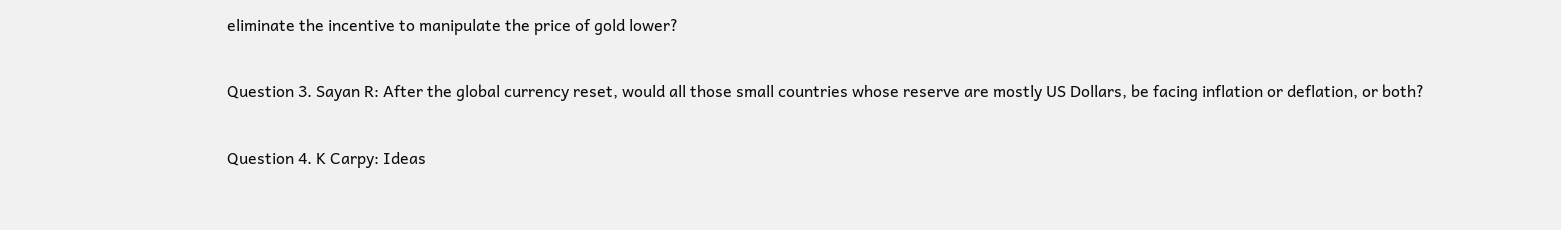eliminate the incentive to manipulate the price of gold lower?

Question 3. Sayan R: After the global currency reset, would all those small countries whose reserve are mostly US Dollars, be facing inflation or deflation, or both?

Question 4. K Carpy: Ideas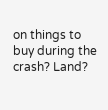on things to buy during the crash? Land?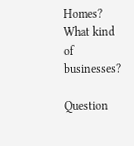Homes? What kind of businesses?

Question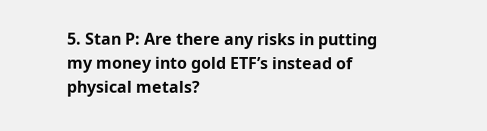5. Stan P: Are there any risks in putting my money into gold ETF’s instead of physical metals?